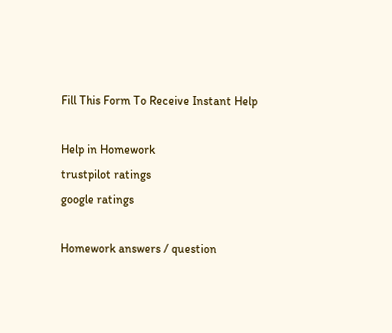Fill This Form To Receive Instant Help

Help in Homework
trustpilot ratings
google ratings

Homework answers / question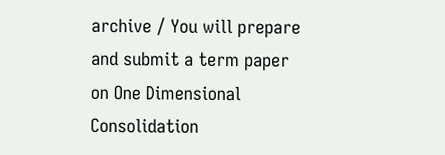archive / You will prepare and submit a term paper on One Dimensional Consolidation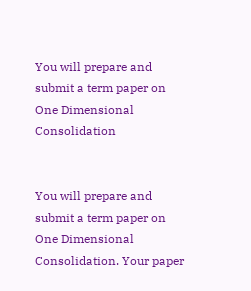You will prepare and submit a term paper on One Dimensional Consolidation


You will prepare and submit a term paper on One Dimensional Consolidation. Your paper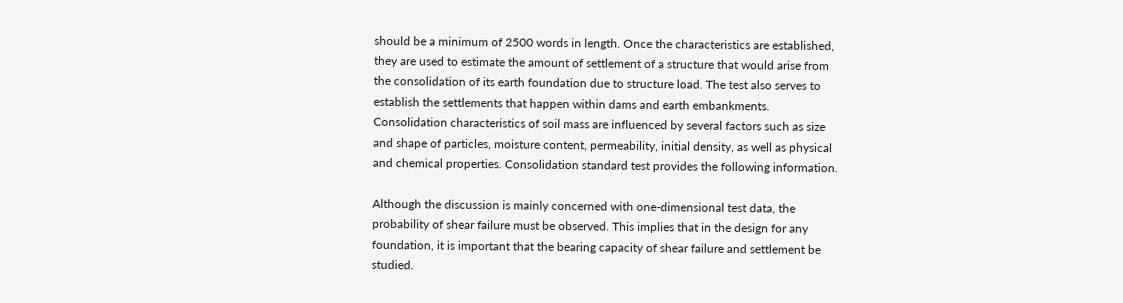should be a minimum of 2500 words in length. Once the characteristics are established, they are used to estimate the amount of settlement of a structure that would arise from the consolidation of its earth foundation due to structure load. The test also serves to establish the settlements that happen within dams and earth embankments. Consolidation characteristics of soil mass are influenced by several factors such as size and shape of particles, moisture content, permeability, initial density, as well as physical and chemical properties. Consolidation standard test provides the following information.

Although the discussion is mainly concerned with one-dimensional test data, the probability of shear failure must be observed. This implies that in the design for any foundation, it is important that the bearing capacity of shear failure and settlement be studied.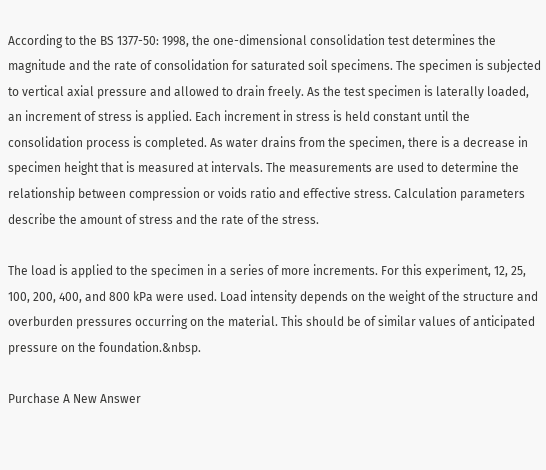According to the BS 1377-50: 1998, the one-dimensional consolidation test determines the magnitude and the rate of consolidation for saturated soil specimens. The specimen is subjected to vertical axial pressure and allowed to drain freely. As the test specimen is laterally loaded, an increment of stress is applied. Each increment in stress is held constant until the consolidation process is completed. As water drains from the specimen, there is a decrease in specimen height that is measured at intervals. The measurements are used to determine the relationship between compression or voids ratio and effective stress. Calculation parameters describe the amount of stress and the rate of the stress.

The load is applied to the specimen in a series of more increments. For this experiment, 12, 25, 100, 200, 400, and 800 kPa were used. Load intensity depends on the weight of the structure and overburden pressures occurring on the material. This should be of similar values of anticipated pressure on the foundation.&nbsp.

Purchase A New Answer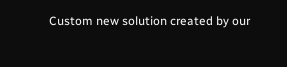Custom new solution created by our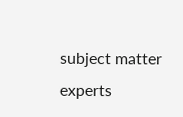subject matter experts